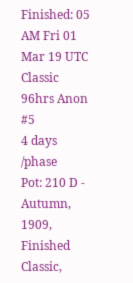Finished: 05 AM Fri 01 Mar 19 UTC
Classic 96hrs Anon #5
4 days /phase
Pot: 210 D - Autumn, 1909, Finished
Classic,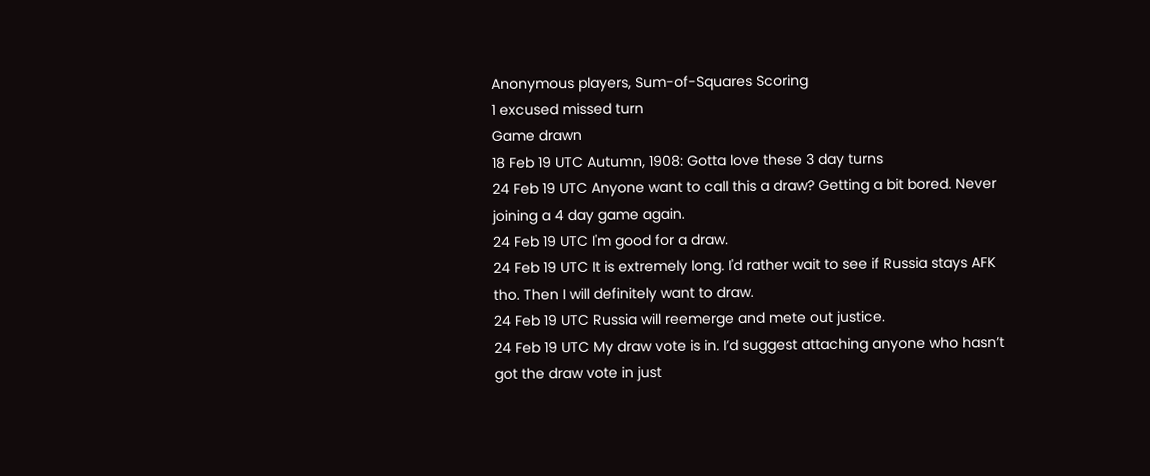Anonymous players, Sum-of-Squares Scoring
1 excused missed turn
Game drawn
18 Feb 19 UTC Autumn, 1908: Gotta love these 3 day turns
24 Feb 19 UTC Anyone want to call this a draw? Getting a bit bored. Never joining a 4 day game again.
24 Feb 19 UTC I'm good for a draw.
24 Feb 19 UTC It is extremely long. I'd rather wait to see if Russia stays AFK tho. Then I will definitely want to draw.
24 Feb 19 UTC Russia will reemerge and mete out justice.
24 Feb 19 UTC My draw vote is in. I’d suggest attaching anyone who hasn’t got the draw vote in just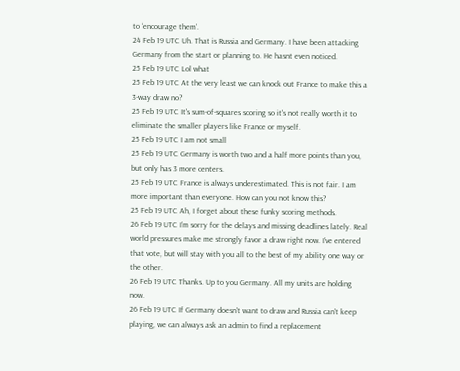to ‘encourage them’.
24 Feb 19 UTC Uh. That is Russia and Germany. I have been attacking Germany from the start or planning to. He hasnt even noticed.
25 Feb 19 UTC Lol what
25 Feb 19 UTC At the very least we can knock out France to make this a 3-way draw no?
25 Feb 19 UTC It's sum-of-squares scoring so it's not really worth it to eliminate the smaller players like France or myself.
25 Feb 19 UTC I am not small
25 Feb 19 UTC Germany is worth two and a half more points than you, but only has 3 more centers.
25 Feb 19 UTC France is always underestimated. This is not fair. I am more important than everyone. How can you not know this?
25 Feb 19 UTC Ah, I forget about these funky scoring methods.
26 Feb 19 UTC I’m sorry for the delays and missing deadlines lately. Real world pressures make me strongly favor a draw right now. I’ve entered that vote, but will stay with you all to the best of my ability one way or the other.
26 Feb 19 UTC Thanks. Up to you Germany. All my units are holding now.
26 Feb 19 UTC If Germany doesn't want to draw and Russia can't keep playing, we can always ask an admin to find a replacement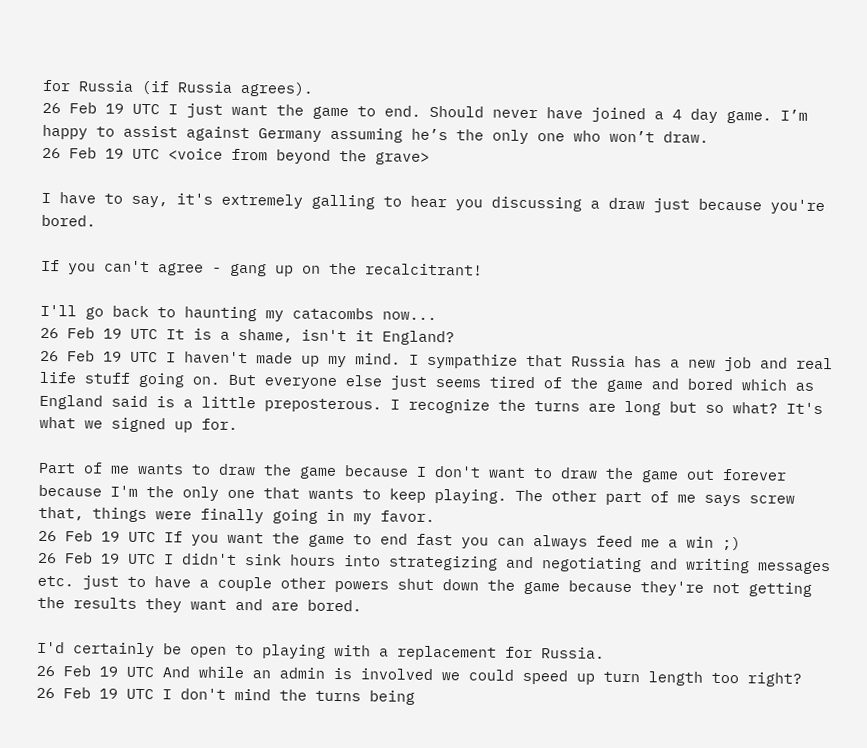for Russia (if Russia agrees).
26 Feb 19 UTC I just want the game to end. Should never have joined a 4 day game. I’m happy to assist against Germany assuming he’s the only one who won’t draw.
26 Feb 19 UTC <voice from beyond the grave>

I have to say, it's extremely galling to hear you discussing a draw just because you're bored.

If you can't agree - gang up on the recalcitrant!

I'll go back to haunting my catacombs now...
26 Feb 19 UTC It is a shame, isn't it England?
26 Feb 19 UTC I haven't made up my mind. I sympathize that Russia has a new job and real life stuff going on. But everyone else just seems tired of the game and bored which as England said is a little preposterous. I recognize the turns are long but so what? It's what we signed up for.

Part of me wants to draw the game because I don't want to draw the game out forever because I'm the only one that wants to keep playing. The other part of me says screw that, things were finally going in my favor.
26 Feb 19 UTC If you want the game to end fast you can always feed me a win ;)
26 Feb 19 UTC I didn't sink hours into strategizing and negotiating and writing messages etc. just to have a couple other powers shut down the game because they're not getting the results they want and are bored.

I'd certainly be open to playing with a replacement for Russia.
26 Feb 19 UTC And while an admin is involved we could speed up turn length too right?
26 Feb 19 UTC I don't mind the turns being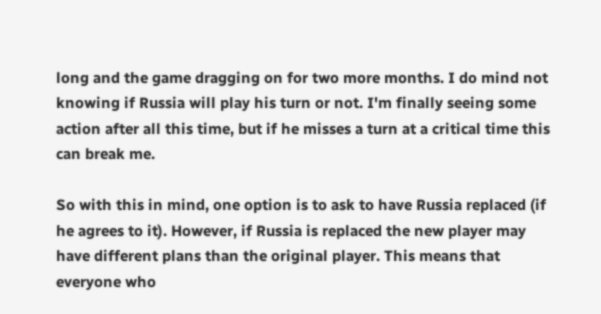long and the game dragging on for two more months. I do mind not knowing if Russia will play his turn or not. I'm finally seeing some action after all this time, but if he misses a turn at a critical time this can break me.

So with this in mind, one option is to ask to have Russia replaced (if he agrees to it). However, if Russia is replaced the new player may have different plans than the original player. This means that everyone who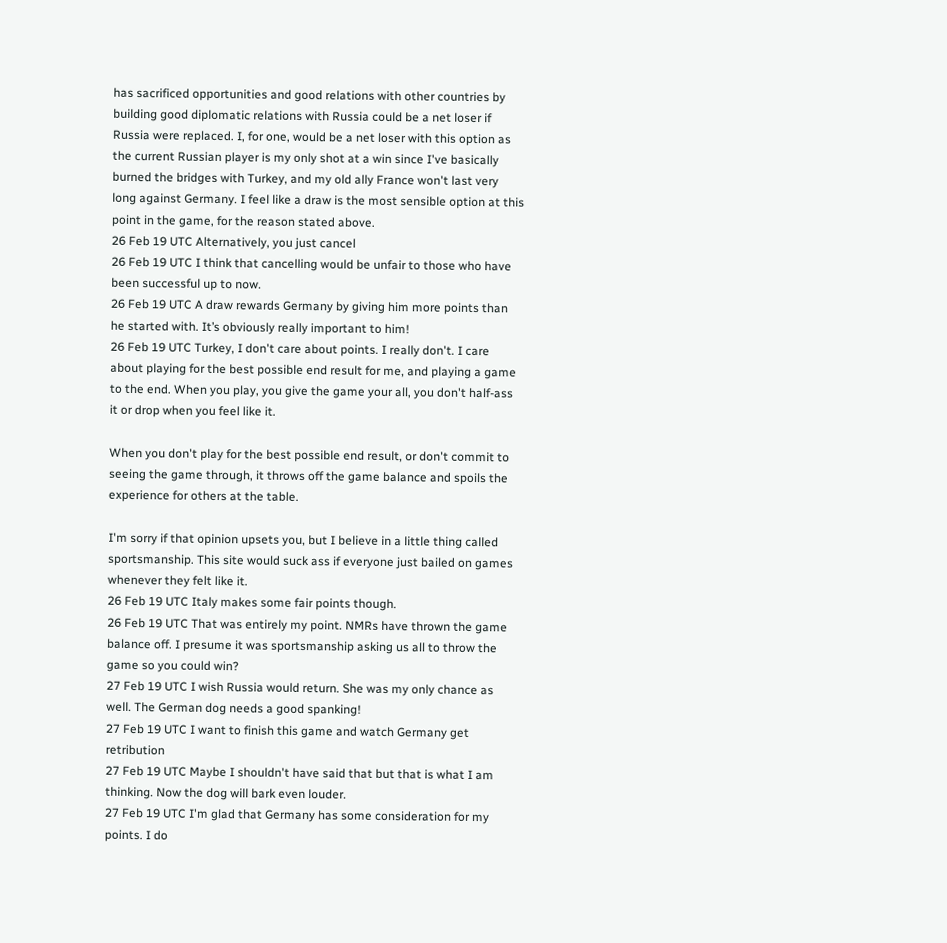has sacrificed opportunities and good relations with other countries by building good diplomatic relations with Russia could be a net loser if Russia were replaced. I, for one, would be a net loser with this option as the current Russian player is my only shot at a win since I've basically burned the bridges with Turkey, and my old ally France won't last very long against Germany. I feel like a draw is the most sensible option at this point in the game, for the reason stated above.
26 Feb 19 UTC Alternatively, you just cancel
26 Feb 19 UTC I think that cancelling would be unfair to those who have been successful up to now.
26 Feb 19 UTC A draw rewards Germany by giving him more points than he started with. It’s obviously really important to him!
26 Feb 19 UTC Turkey, I don't care about points. I really don't. I care about playing for the best possible end result for me, and playing a game to the end. When you play, you give the game your all, you don't half-ass it or drop when you feel like it.

When you don't play for the best possible end result, or don't commit to seeing the game through, it throws off the game balance and spoils the experience for others at the table.

I'm sorry if that opinion upsets you, but I believe in a little thing called sportsmanship. This site would suck ass if everyone just bailed on games whenever they felt like it.
26 Feb 19 UTC Italy makes some fair points though.
26 Feb 19 UTC That was entirely my point. NMRs have thrown the game balance off. I presume it was sportsmanship asking us all to throw the game so you could win?
27 Feb 19 UTC I wish Russia would return. She was my only chance as well. The German dog needs a good spanking!
27 Feb 19 UTC I want to finish this game and watch Germany get retribution
27 Feb 19 UTC Maybe I shouldn't have said that but that is what I am thinking. Now the dog will bark even louder.
27 Feb 19 UTC I'm glad that Germany has some consideration for my points. I do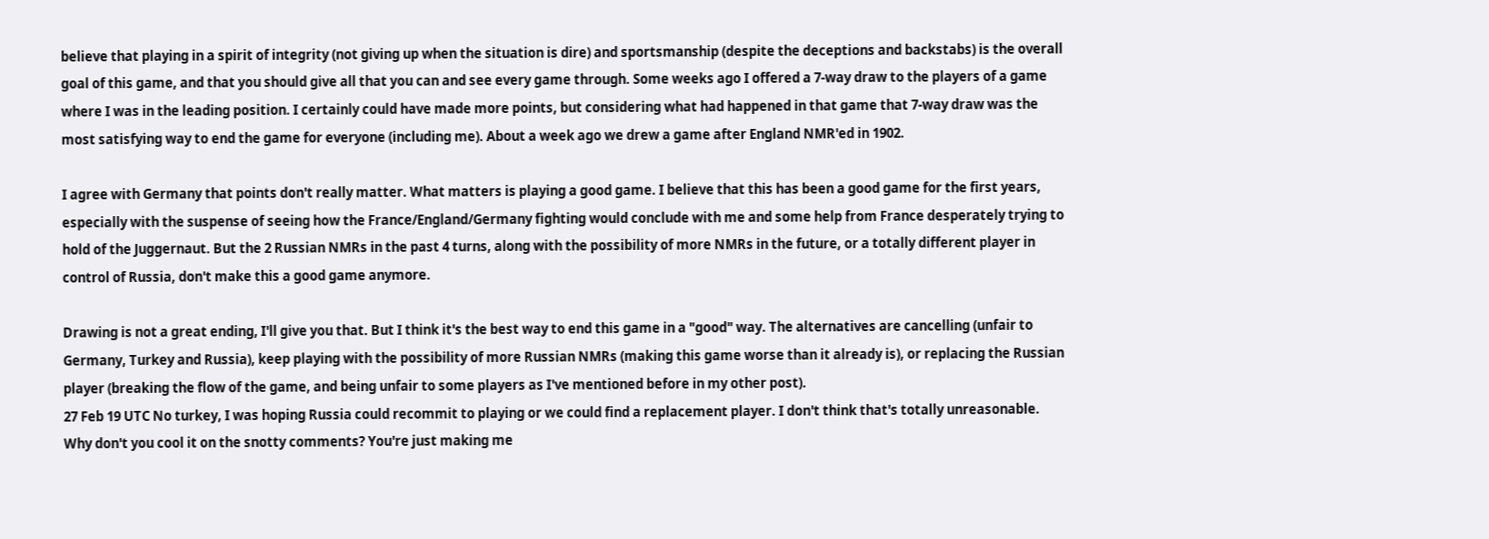believe that playing in a spirit of integrity (not giving up when the situation is dire) and sportsmanship (despite the deceptions and backstabs) is the overall goal of this game, and that you should give all that you can and see every game through. Some weeks ago I offered a 7-way draw to the players of a game where I was in the leading position. I certainly could have made more points, but considering what had happened in that game that 7-way draw was the most satisfying way to end the game for everyone (including me). About a week ago we drew a game after England NMR'ed in 1902.

I agree with Germany that points don't really matter. What matters is playing a good game. I believe that this has been a good game for the first years, especially with the suspense of seeing how the France/England/Germany fighting would conclude with me and some help from France desperately trying to hold of the Juggernaut. But the 2 Russian NMRs in the past 4 turns, along with the possibility of more NMRs in the future, or a totally different player in control of Russia, don't make this a good game anymore.

Drawing is not a great ending, I'll give you that. But I think it's the best way to end this game in a "good" way. The alternatives are cancelling (unfair to Germany, Turkey and Russia), keep playing with the possibility of more Russian NMRs (making this game worse than it already is), or replacing the Russian player (breaking the flow of the game, and being unfair to some players as I've mentioned before in my other post).
27 Feb 19 UTC No turkey, I was hoping Russia could recommit to playing or we could find a replacement player. I don't think that's totally unreasonable. Why don't you cool it on the snotty comments? You're just making me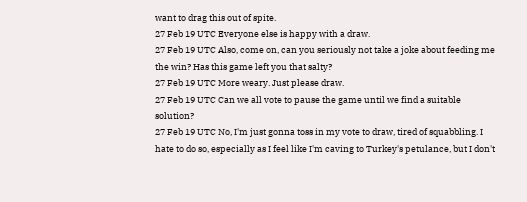want to drag this out of spite.
27 Feb 19 UTC Everyone else is happy with a draw.
27 Feb 19 UTC Also, come on, can you seriously not take a joke about feeding me the win? Has this game left you that salty?
27 Feb 19 UTC More weary. Just please draw.
27 Feb 19 UTC Can we all vote to pause the game until we find a suitable solution?
27 Feb 19 UTC No, I'm just gonna toss in my vote to draw, tired of squabbling. I hate to do so, especially as I feel like I'm caving to Turkey's petulance, but I don't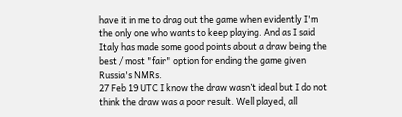have it in me to drag out the game when evidently I'm the only one who wants to keep playing. And as I said Italy has made some good points about a draw being the best / most "fair" option for ending the game given Russia's NMRs.
27 Feb 19 UTC I know the draw wasn’t ideal but I do not think the draw was a poor result. Well played, all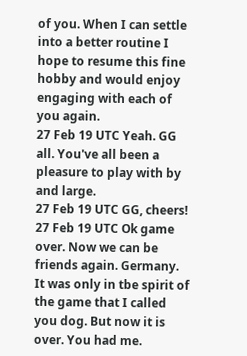of you. When I can settle into a better routine I hope to resume this fine hobby and would enjoy engaging with each of you again.
27 Feb 19 UTC Yeah. GG all. You've all been a pleasure to play with by and large.
27 Feb 19 UTC GG, cheers!
27 Feb 19 UTC Ok game over. Now we can be friends again. Germany. It was only in tbe spirit of the game that I called you dog. But now it is over. You had me.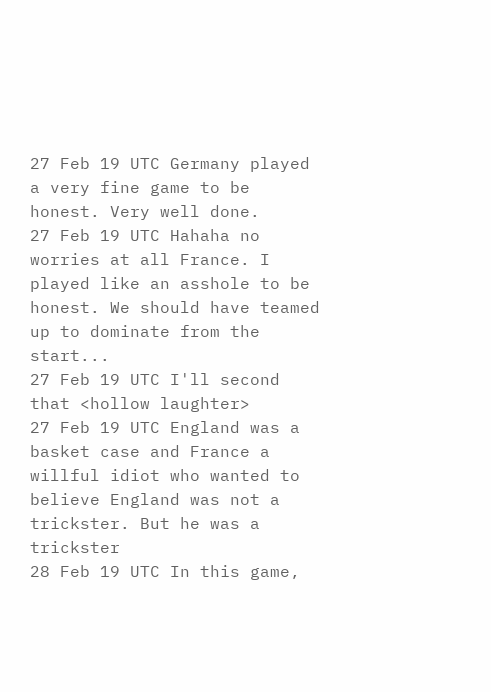27 Feb 19 UTC Germany played a very fine game to be honest. Very well done.
27 Feb 19 UTC Hahaha no worries at all France. I played like an asshole to be honest. We should have teamed up to dominate from the start...
27 Feb 19 UTC I'll second that <hollow laughter>
27 Feb 19 UTC England was a basket case and France a willful idiot who wanted to believe England was not a trickster. But he was a trickster
28 Feb 19 UTC In this game,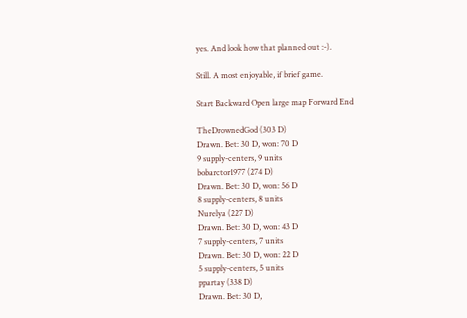yes. And look how that planned out :-).

Still. A most enjoyable, if brief game.

Start Backward Open large map Forward End

TheDrownedGod (303 D)
Drawn. Bet: 30 D, won: 70 D
9 supply-centers, 9 units
bobarctor1977 (274 D)
Drawn. Bet: 30 D, won: 56 D
8 supply-centers, 8 units
Nurelya (227 D)
Drawn. Bet: 30 D, won: 43 D
7 supply-centers, 7 units
Drawn. Bet: 30 D, won: 22 D
5 supply-centers, 5 units
ppartay (338 D)
Drawn. Bet: 30 D,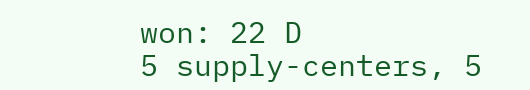won: 22 D
5 supply-centers, 5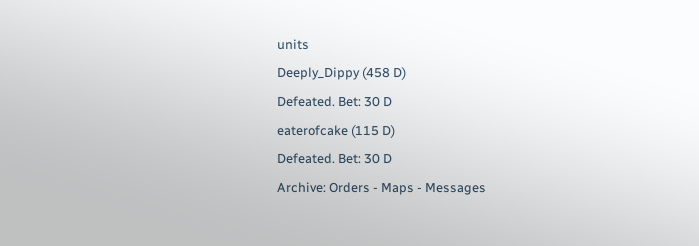units
Deeply_Dippy (458 D)
Defeated. Bet: 30 D
eaterofcake (115 D)
Defeated. Bet: 30 D
Archive: Orders - Maps - Messages